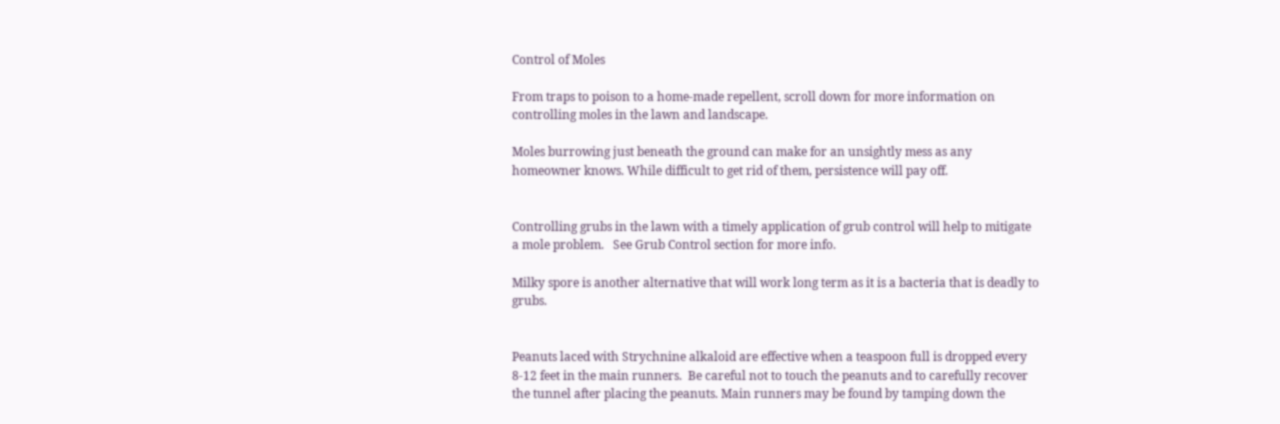Control of Moles

From traps to poison to a home-made repellent, scroll down for more information on controlling moles in the lawn and landscape.

Moles burrowing just beneath the ground can make for an unsightly mess as any homeowner knows. While difficult to get rid of them, persistence will pay off.


Controlling grubs in the lawn with a timely application of grub control will help to mitigate a mole problem.   See Grub Control section for more info.

Milky spore is another alternative that will work long term as it is a bacteria that is deadly to grubs.


Peanuts laced with Strychnine alkaloid are effective when a teaspoon full is dropped every 8-12 feet in the main runners.  Be careful not to touch the peanuts and to carefully recover the tunnel after placing the peanuts. Main runners may be found by tamping down the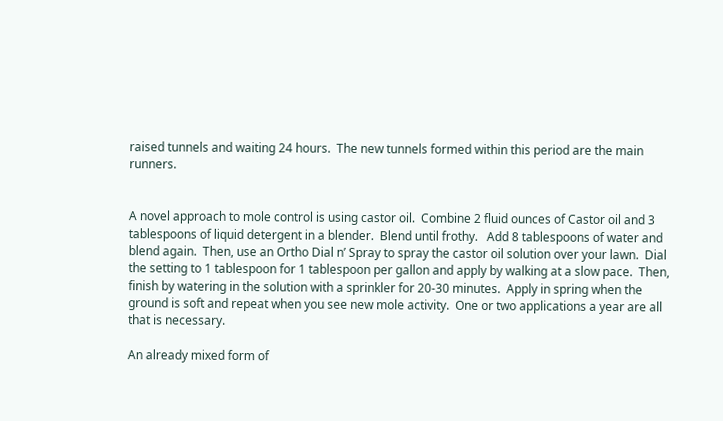raised tunnels and waiting 24 hours.  The new tunnels formed within this period are the main runners.


A novel approach to mole control is using castor oil.  Combine 2 fluid ounces of Castor oil and 3 tablespoons of liquid detergent in a blender.  Blend until frothy.   Add 8 tablespoons of water and blend again.  Then, use an Ortho Dial n’ Spray to spray the castor oil solution over your lawn.  Dial the setting to 1 tablespoon for 1 tablespoon per gallon and apply by walking at a slow pace.  Then, finish by watering in the solution with a sprinkler for 20-30 minutes.  Apply in spring when the ground is soft and repeat when you see new mole activity.  One or two applications a year are all that is necessary.

An already mixed form of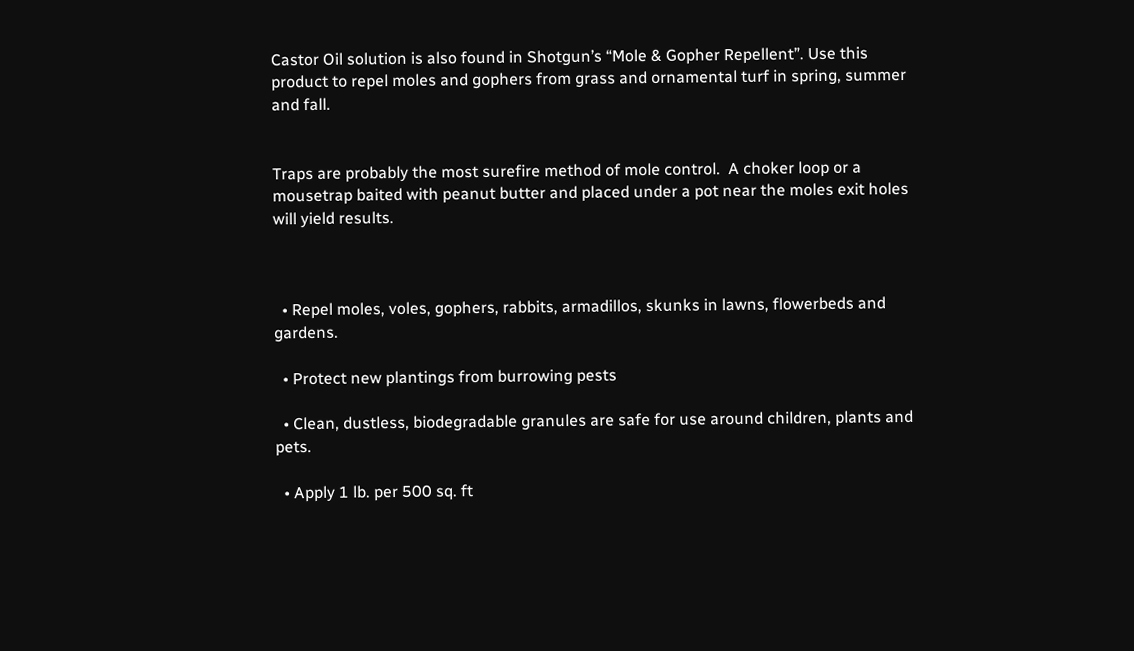Castor Oil solution is also found in Shotgun’s “Mole & Gopher Repellent”. Use this product to repel moles and gophers from grass and ornamental turf in spring, summer and fall.


Traps are probably the most surefire method of mole control.  A choker loop or a mousetrap baited with peanut butter and placed under a pot near the moles exit holes will yield results.



  • Repel moles, voles, gophers, rabbits, armadillos, skunks in lawns, flowerbeds and gardens.

  • Protect new plantings from burrowing pests

  • Clean, dustless, biodegradable granules are safe for use around children, plants and pets.

  • Apply 1 lb. per 500 sq. ft